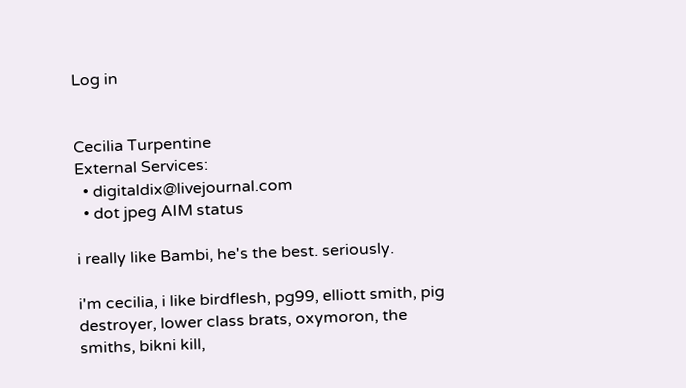Log in


Cecilia Turpentine
External Services:
  • digitaldix@livejournal.com
  • dot jpeg AIM status

i really like Bambi, he's the best. seriously.

i'm cecilia, i like birdflesh, pg99, elliott smith, pig destroyer, lower class brats, oxymoron, the smiths, bikni kill,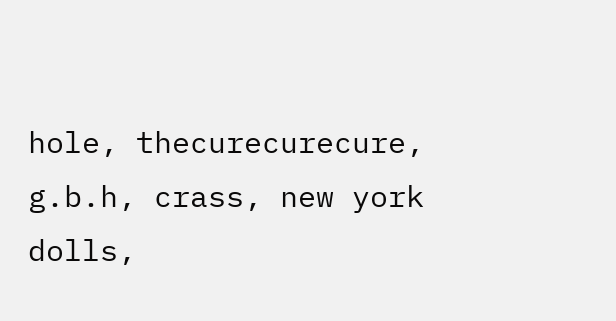hole, thecurecurecure, g.b.h, crass, new york dolls,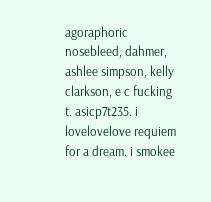agoraphoric nosebleed, dahmer, ashlee simpson, kelly clarkson, e c fucking t. asicp7t235. i lovelovelove requiem for a dream. i smokee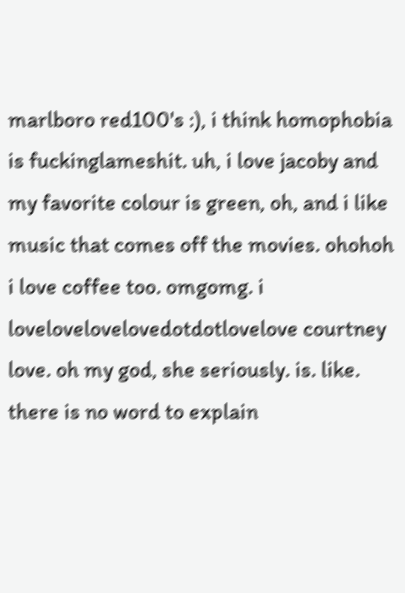marlboro red100's :), i think homophobia is fuckinglameshit. uh, i love jacoby and my favorite colour is green, oh, and i like music that comes off the movies. ohohoh i love coffee too. omgomg. i lovelovelovelovedotdotlovelove courtney love. oh my god, she seriously. is. like. there is no word to explain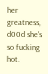her greatness, d00d she's so fucking hot.